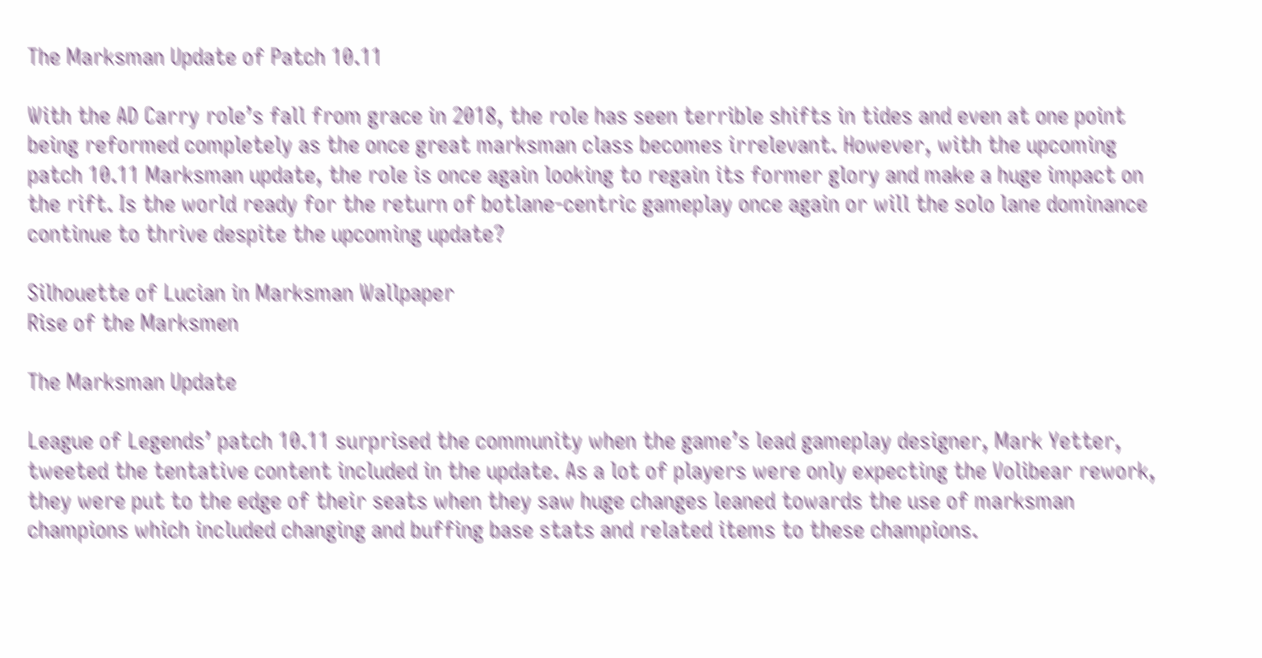The Marksman Update of Patch 10.11

With the AD Carry role’s fall from grace in 2018, the role has seen terrible shifts in tides and even at one point being reformed completely as the once great marksman class becomes irrelevant. However, with the upcoming patch 10.11 Marksman update, the role is once again looking to regain its former glory and make a huge impact on the rift. Is the world ready for the return of botlane-centric gameplay once again or will the solo lane dominance continue to thrive despite the upcoming update?

Silhouette of Lucian in Marksman Wallpaper
Rise of the Marksmen

The Marksman Update

League of Legends’ patch 10.11 surprised the community when the game’s lead gameplay designer, Mark Yetter, tweeted the tentative content included in the update. As a lot of players were only expecting the Volibear rework, they were put to the edge of their seats when they saw huge changes leaned towards the use of marksman champions which included changing and buffing base stats and related items to these champions.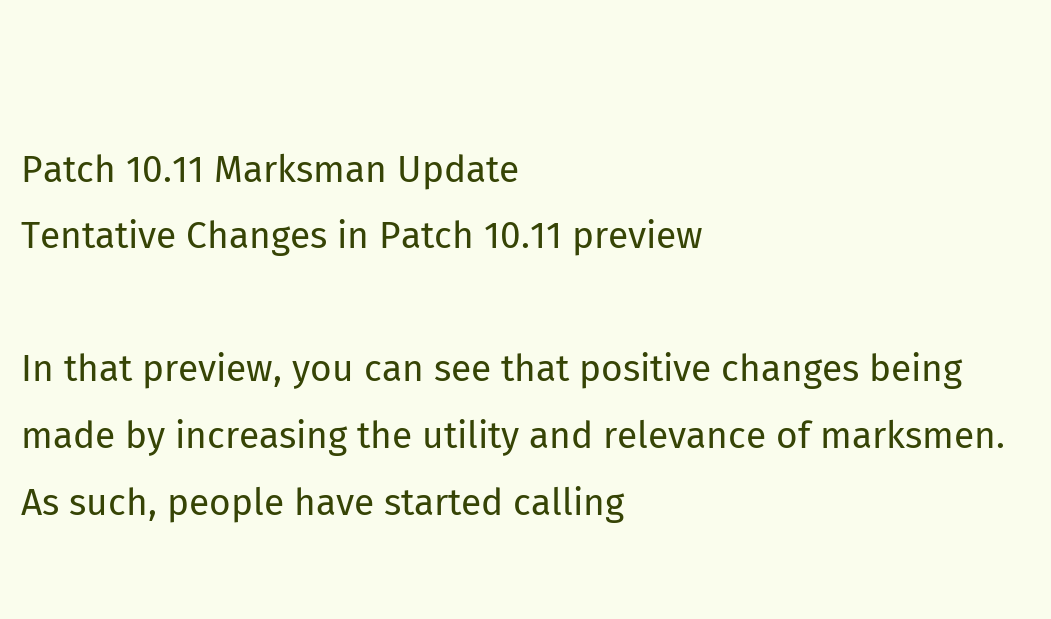Patch 10.11 Marksman Update
Tentative Changes in Patch 10.11 preview

In that preview, you can see that positive changes being made by increasing the utility and relevance of marksmen. As such, people have started calling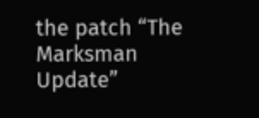the patch “The Marksman Update”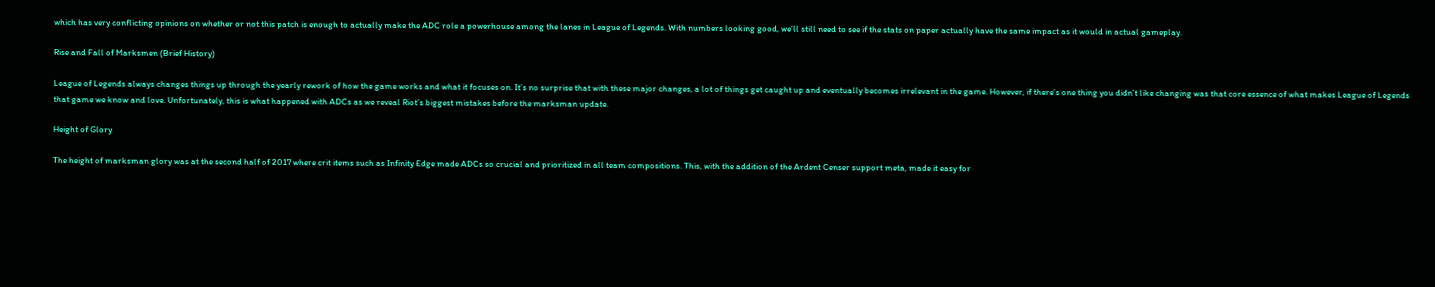which has very conflicting opinions on whether or not this patch is enough to actually make the ADC role a powerhouse among the lanes in League of Legends. With numbers looking good, we’ll still need to see if the stats on paper actually have the same impact as it would in actual gameplay.

Rise and Fall of Marksmen (Brief History)

League of Legends always changes things up through the yearly rework of how the game works and what it focuses on. It’s no surprise that with these major changes, a lot of things get caught up and eventually becomes irrelevant in the game. However, if there’s one thing you didn’t like changing was that core essence of what makes League of Legends that game we know and love. Unfortunately, this is what happened with ADCs as we reveal Riot’s biggest mistakes before the marksman update.

Height of Glory

The height of marksman glory was at the second half of 2017 where crit items such as Infinity Edge made ADCs so crucial and prioritized in all team compositions. This, with the addition of the Ardent Censer support meta, made it easy for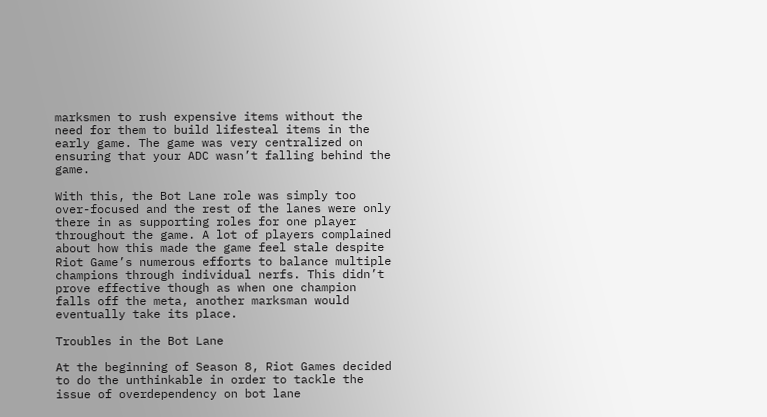marksmen to rush expensive items without the need for them to build lifesteal items in the early game. The game was very centralized on ensuring that your ADC wasn’t falling behind the game.

With this, the Bot Lane role was simply too over-focused and the rest of the lanes were only there in as supporting roles for one player throughout the game. A lot of players complained about how this made the game feel stale despite Riot Game’s numerous efforts to balance multiple champions through individual nerfs. This didn’t prove effective though as when one champion falls off the meta, another marksman would eventually take its place.

Troubles in the Bot Lane

At the beginning of Season 8, Riot Games decided to do the unthinkable in order to tackle the issue of overdependency on bot lane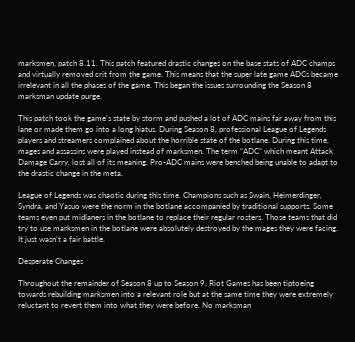marksmen, patch 8.11. This patch featured drastic changes on the base stats of ADC champs and virtually removed crit from the game. This means that the super late game ADCs became irrelevant in all the phases of the game. This began the issues surrounding the Season 8 marksman update purge.

This patch took the game’s state by storm and pushed a lot of ADC mains far away from this lane or made them go into a long hiatus. During Season 8, professional League of Legends players and streamers complained about the horrible state of the botlane. During this time, mages and assassins were played instead of marksmen. The term “ADC” which meant Attack Damage Carry, lost all of its meaning. Pro-ADC mains were benched being unable to adapt to the drastic change in the meta.

League of Legends was chaotic during this time. Champions such as Swain, Heimerdinger, Syndra, and Yasuo were the norm in the botlane accompanied by traditional supports. Some teams even put midlaners in the botlane to replace their regular rosters. Those teams that did try to use marksmen in the botlane were absolutely destroyed by the mages they were facing. It just wasn’t a fair battle.

Desperate Changes

Throughout the remainder of Season 8 up to Season 9, Riot Games has been tiptoeing towards rebuilding marksmen into a relevant role but at the same time they were extremely reluctant to revert them into what they were before. No marksman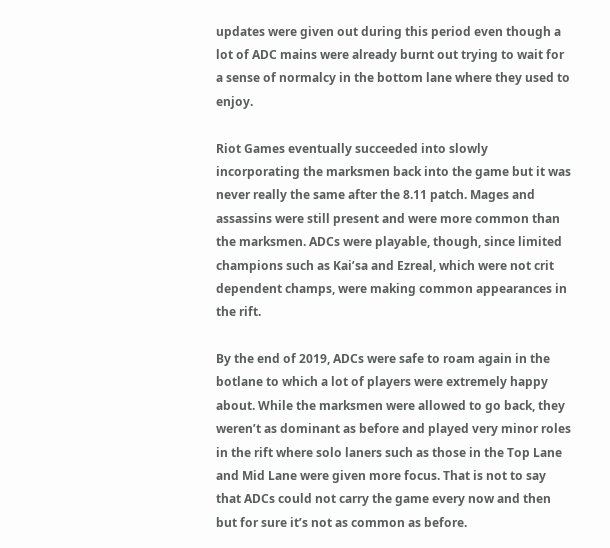updates were given out during this period even though a lot of ADC mains were already burnt out trying to wait for a sense of normalcy in the bottom lane where they used to enjoy.

Riot Games eventually succeeded into slowly incorporating the marksmen back into the game but it was never really the same after the 8.11 patch. Mages and assassins were still present and were more common than the marksmen. ADCs were playable, though, since limited champions such as Kai’sa and Ezreal, which were not crit dependent champs, were making common appearances in the rift.

By the end of 2019, ADCs were safe to roam again in the botlane to which a lot of players were extremely happy about. While the marksmen were allowed to go back, they weren’t as dominant as before and played very minor roles in the rift where solo laners such as those in the Top Lane and Mid Lane were given more focus. That is not to say that ADCs could not carry the game every now and then but for sure it’s not as common as before.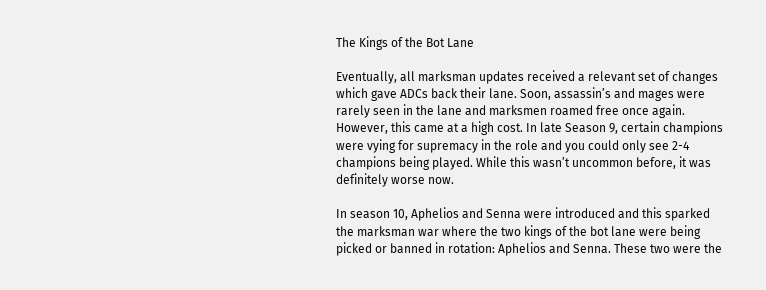The Kings of the Bot Lane

Eventually, all marksman updates received a relevant set of changes which gave ADCs back their lane. Soon, assassin’s and mages were rarely seen in the lane and marksmen roamed free once again. However, this came at a high cost. In late Season 9, certain champions were vying for supremacy in the role and you could only see 2-4 champions being played. While this wasn’t uncommon before, it was definitely worse now.

In season 10, Aphelios and Senna were introduced and this sparked the marksman war where the two kings of the bot lane were being picked or banned in rotation: Aphelios and Senna. These two were the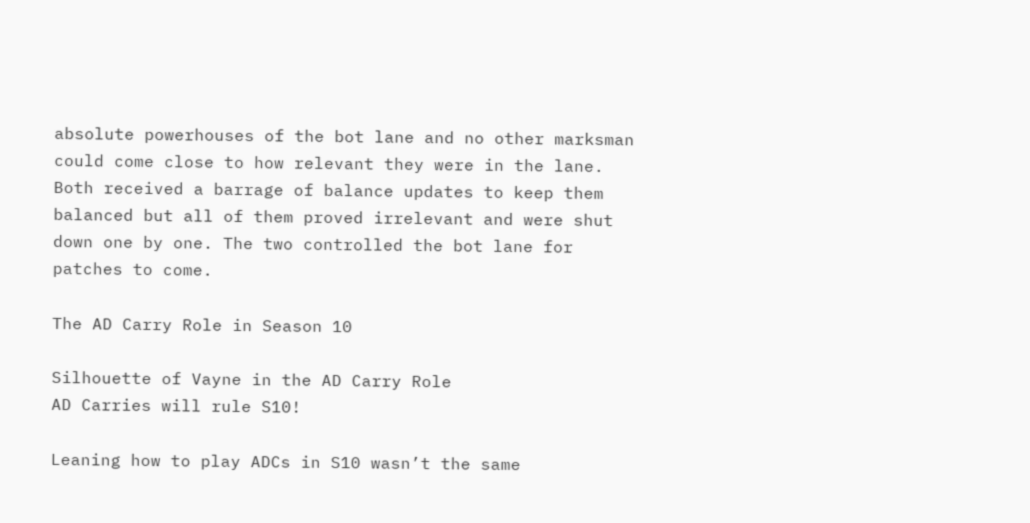absolute powerhouses of the bot lane and no other marksman could come close to how relevant they were in the lane. Both received a barrage of balance updates to keep them balanced but all of them proved irrelevant and were shut down one by one. The two controlled the bot lane for patches to come.

The AD Carry Role in Season 10

Silhouette of Vayne in the AD Carry Role
AD Carries will rule S10!

Leaning how to play ADCs in S10 wasn’t the same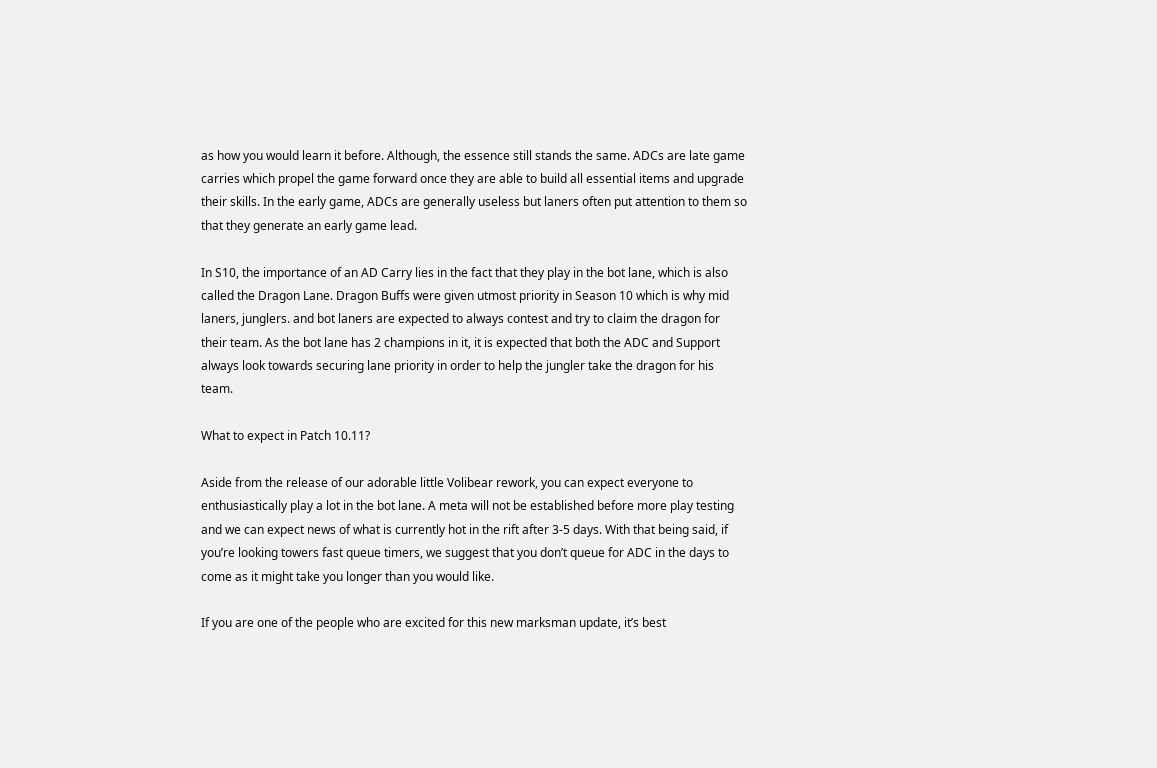as how you would learn it before. Although, the essence still stands the same. ADCs are late game carries which propel the game forward once they are able to build all essential items and upgrade their skills. In the early game, ADCs are generally useless but laners often put attention to them so that they generate an early game lead.

In S10, the importance of an AD Carry lies in the fact that they play in the bot lane, which is also called the Dragon Lane. Dragon Buffs were given utmost priority in Season 10 which is why mid laners, junglers. and bot laners are expected to always contest and try to claim the dragon for their team. As the bot lane has 2 champions in it, it is expected that both the ADC and Support always look towards securing lane priority in order to help the jungler take the dragon for his team.

What to expect in Patch 10.11?

Aside from the release of our adorable little Volibear rework, you can expect everyone to enthusiastically play a lot in the bot lane. A meta will not be established before more play testing and we can expect news of what is currently hot in the rift after 3-5 days. With that being said, if you’re looking towers fast queue timers, we suggest that you don’t queue for ADC in the days to come as it might take you longer than you would like.

If you are one of the people who are excited for this new marksman update, it’s best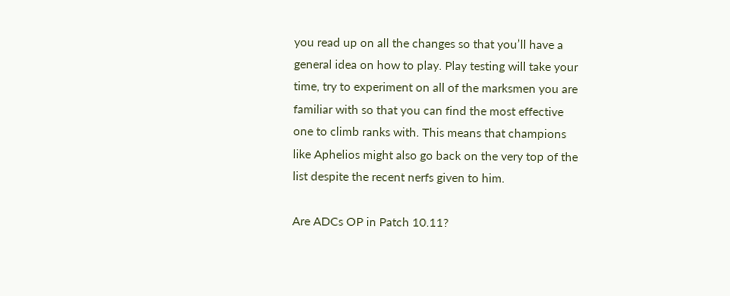you read up on all the changes so that you’ll have a general idea on how to play. Play testing will take your time, try to experiment on all of the marksmen you are familiar with so that you can find the most effective one to climb ranks with. This means that champions like Aphelios might also go back on the very top of the list despite the recent nerfs given to him.

Are ADCs OP in Patch 10.11?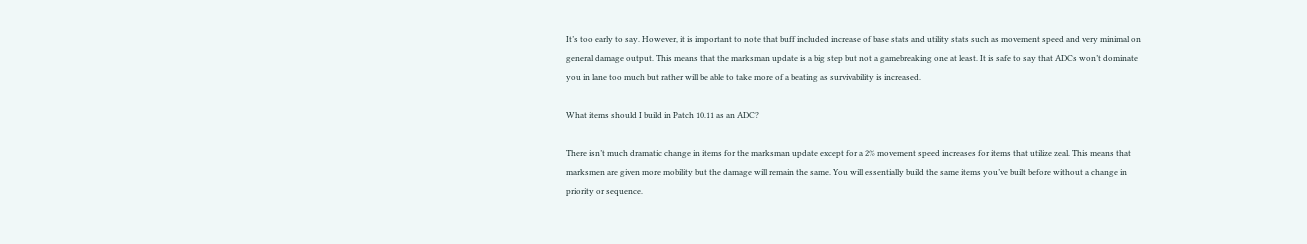It’s too early to say. However, it is important to note that buff included increase of base stats and utility stats such as movement speed and very minimal on general damage output. This means that the marksman update is a big step but not a gamebreaking one at least. It is safe to say that ADCs won’t dominate you in lane too much but rather will be able to take more of a beating as survivability is increased.

What items should I build in Patch 10.11 as an ADC?

There isn’t much dramatic change in items for the marksman update except for a 2% movement speed increases for items that utilize zeal. This means that marksmen are given more mobility but the damage will remain the same. You will essentially build the same items you’ve built before without a change in priority or sequence.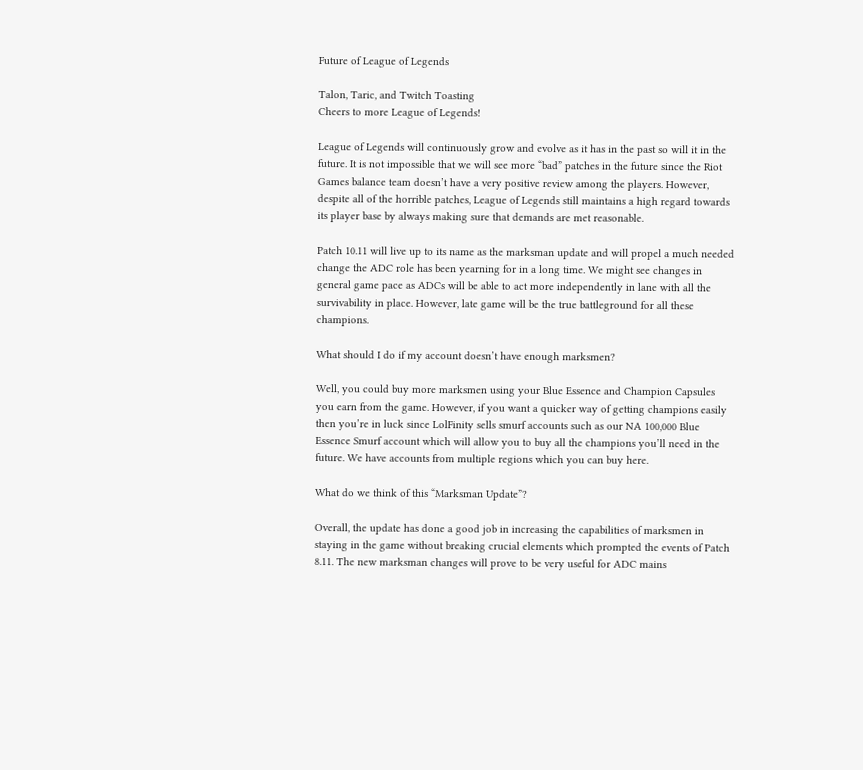Future of League of Legends

Talon, Taric, and Twitch Toasting
Cheers to more League of Legends!

League of Legends will continuously grow and evolve as it has in the past so will it in the future. It is not impossible that we will see more “bad” patches in the future since the Riot Games balance team doesn’t have a very positive review among the players. However, despite all of the horrible patches, League of Legends still maintains a high regard towards its player base by always making sure that demands are met reasonable.

Patch 10.11 will live up to its name as the marksman update and will propel a much needed change the ADC role has been yearning for in a long time. We might see changes in general game pace as ADCs will be able to act more independently in lane with all the survivability in place. However, late game will be the true battleground for all these champions.

What should I do if my account doesn’t have enough marksmen?

Well, you could buy more marksmen using your Blue Essence and Champion Capsules you earn from the game. However, if you want a quicker way of getting champions easily then you’re in luck since LolFinity sells smurf accounts such as our NA 100,000 Blue Essence Smurf account which will allow you to buy all the champions you’ll need in the future. We have accounts from multiple regions which you can buy here.

What do we think of this “Marksman Update”?

Overall, the update has done a good job in increasing the capabilities of marksmen in staying in the game without breaking crucial elements which prompted the events of Patch 8.11. The new marksman changes will prove to be very useful for ADC mains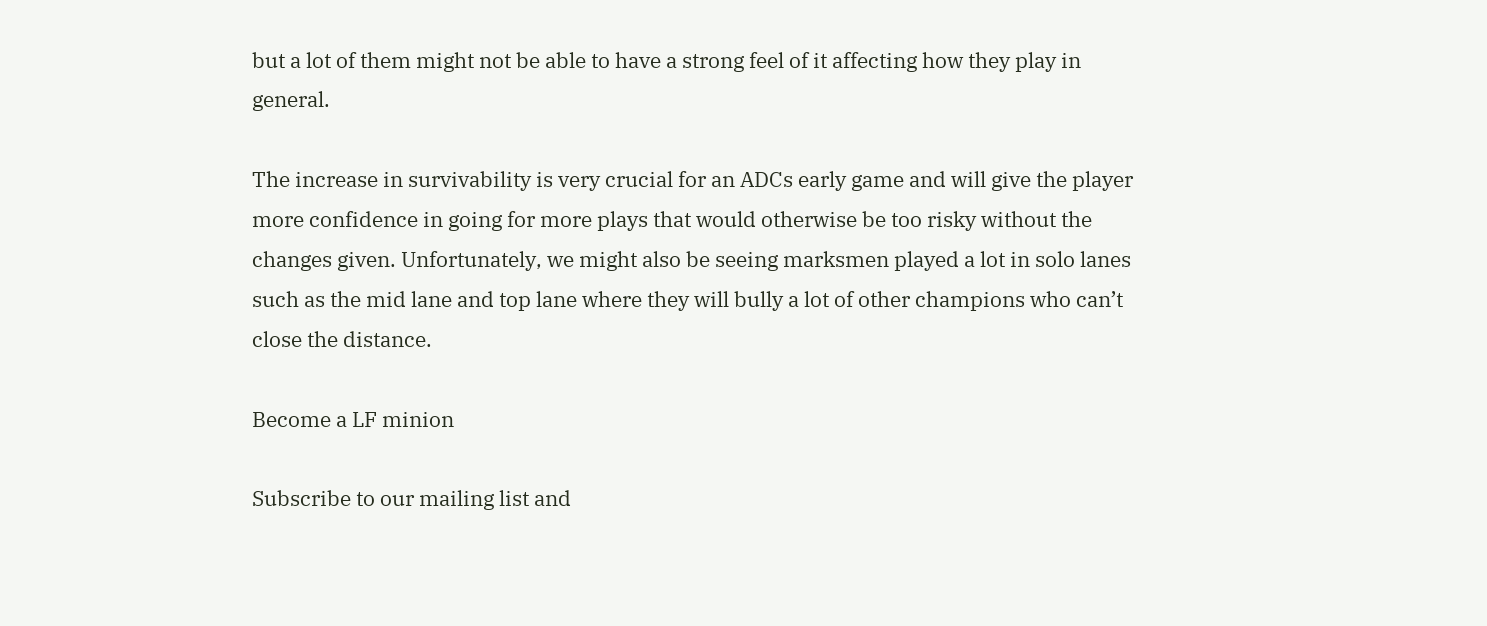but a lot of them might not be able to have a strong feel of it affecting how they play in general.

The increase in survivability is very crucial for an ADCs early game and will give the player more confidence in going for more plays that would otherwise be too risky without the changes given. Unfortunately, we might also be seeing marksmen played a lot in solo lanes such as the mid lane and top lane where they will bully a lot of other champions who can’t close the distance.

Become a LF minion

Subscribe to our mailing list and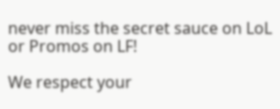never miss the secret sauce on LoL or Promos on LF!

We respect your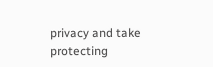privacy and take protecting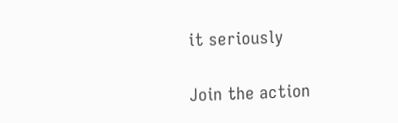it seriously

Join the action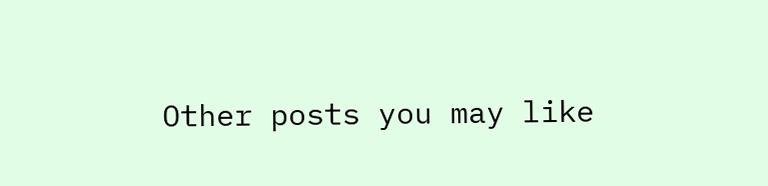Other posts you may like